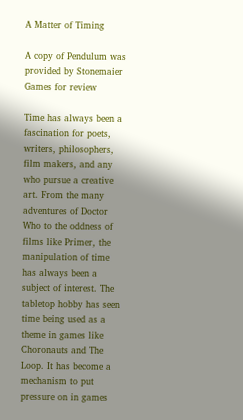A Matter of Timing

A copy of Pendulum was provided by Stonemaier Games for review

Time has always been a fascination for poets, writers, philosophers, film makers, and any who pursue a creative art. From the many adventures of Doctor Who to the oddness of films like Primer, the manipulation of time has always been a subject of interest. The tabletop hobby has seen time being used as a theme in games like Choronauts and The Loop. It has become a mechanism to put pressure on in games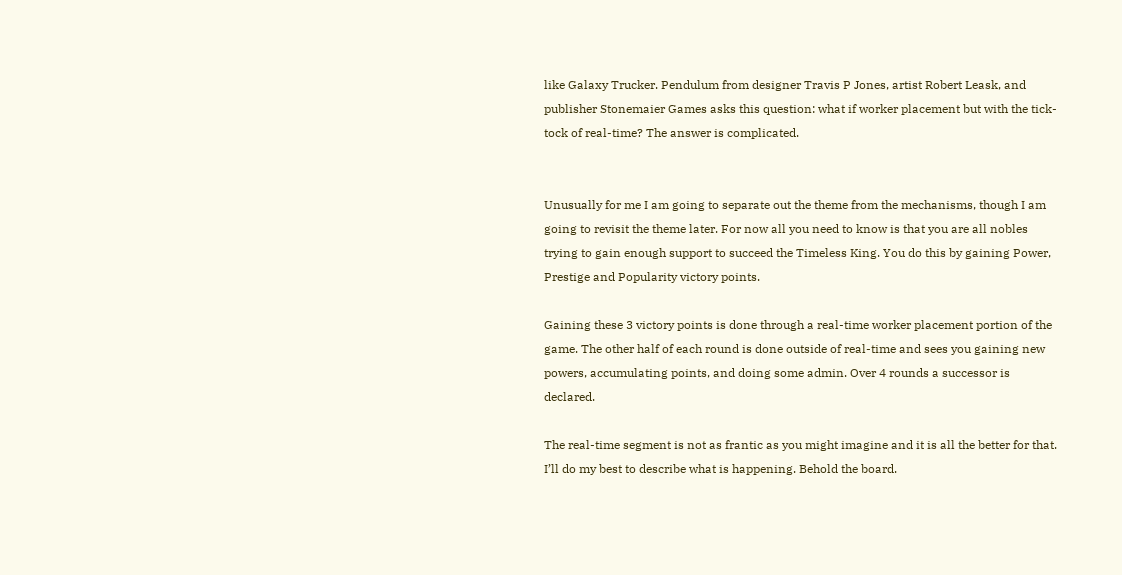like Galaxy Trucker. Pendulum from designer Travis P Jones, artist Robert Leask, and publisher Stonemaier Games asks this question: what if worker placement but with the tick-tock of real-time? The answer is complicated.


Unusually for me I am going to separate out the theme from the mechanisms, though I am going to revisit the theme later. For now all you need to know is that you are all nobles trying to gain enough support to succeed the Timeless King. You do this by gaining Power, Prestige and Popularity victory points.

Gaining these 3 victory points is done through a real-time worker placement portion of the game. The other half of each round is done outside of real-time and sees you gaining new powers, accumulating points, and doing some admin. Over 4 rounds a successor is declared.

The real-time segment is not as frantic as you might imagine and it is all the better for that. I’ll do my best to describe what is happening. Behold the board.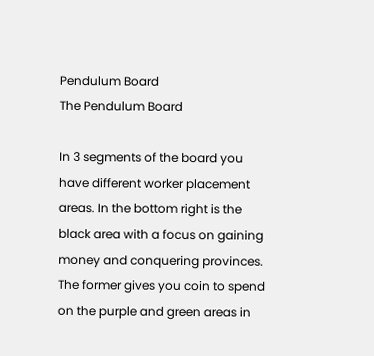Pendulum Board
The Pendulum Board

In 3 segments of the board you have different worker placement areas. In the bottom right is the black area with a focus on gaining money and conquering provinces. The former gives you coin to spend on the purple and green areas in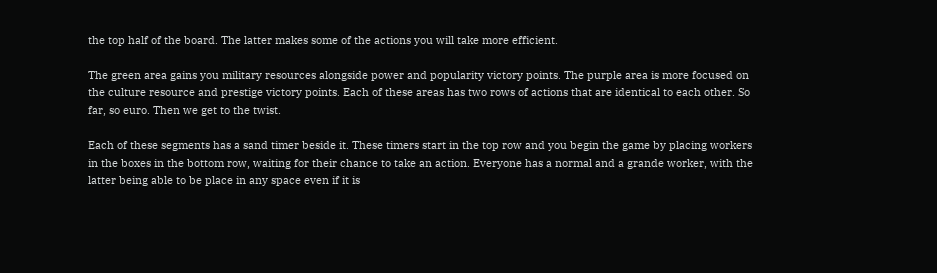the top half of the board. The latter makes some of the actions you will take more efficient.

The green area gains you military resources alongside power and popularity victory points. The purple area is more focused on the culture resource and prestige victory points. Each of these areas has two rows of actions that are identical to each other. So far, so euro. Then we get to the twist.

Each of these segments has a sand timer beside it. These timers start in the top row and you begin the game by placing workers in the boxes in the bottom row, waiting for their chance to take an action. Everyone has a normal and a grande worker, with the latter being able to be place in any space even if it is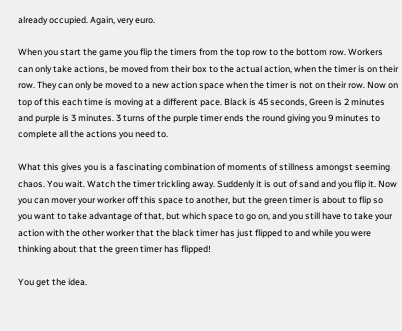already occupied. Again, very euro.

When you start the game you flip the timers from the top row to the bottom row. Workers can only take actions, be moved from their box to the actual action, when the timer is on their row. They can only be moved to a new action space when the timer is not on their row. Now on top of this each time is moving at a different pace. Black is 45 seconds, Green is 2 minutes and purple is 3 minutes. 3 turns of the purple timer ends the round giving you 9 minutes to complete all the actions you need to.

What this gives you is a fascinating combination of moments of stillness amongst seeming chaos. You wait. Watch the timer trickling away. Suddenly it is out of sand and you flip it. Now you can mover your worker off this space to another, but the green timer is about to flip so you want to take advantage of that, but which space to go on, and you still have to take your action with the other worker that the black timer has just flipped to and while you were thinking about that the green timer has flipped!

You get the idea.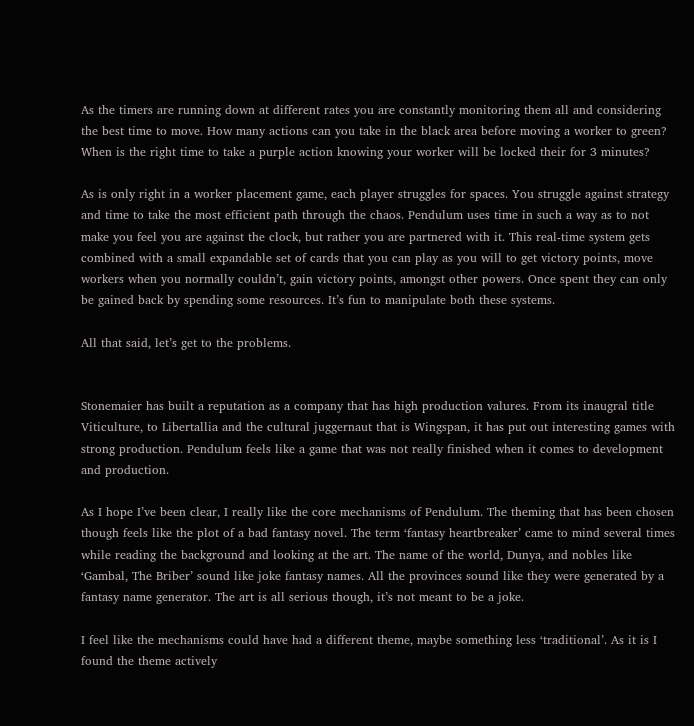As the timers are running down at different rates you are constantly monitoring them all and considering the best time to move. How many actions can you take in the black area before moving a worker to green? When is the right time to take a purple action knowing your worker will be locked their for 3 minutes?

As is only right in a worker placement game, each player struggles for spaces. You struggle against strategy and time to take the most efficient path through the chaos. Pendulum uses time in such a way as to not make you feel you are against the clock, but rather you are partnered with it. This real-time system gets combined with a small expandable set of cards that you can play as you will to get victory points, move workers when you normally couldn’t, gain victory points, amongst other powers. Once spent they can only be gained back by spending some resources. It’s fun to manipulate both these systems.

All that said, let’s get to the problems.


Stonemaier has built a reputation as a company that has high production valures. From its inaugral title Viticulture, to Libertallia and the cultural juggernaut that is Wingspan, it has put out interesting games with strong production. Pendulum feels like a game that was not really finished when it comes to development and production.

As I hope I’ve been clear, I really like the core mechanisms of Pendulum. The theming that has been chosen though feels like the plot of a bad fantasy novel. The term ‘fantasy heartbreaker’ came to mind several times while reading the background and looking at the art. The name of the world, Dunya, and nobles like ‘Gambal, The Briber’ sound like joke fantasy names. All the provinces sound like they were generated by a fantasy name generator. The art is all serious though, it’s not meant to be a joke.

I feel like the mechanisms could have had a different theme, maybe something less ‘traditional’. As it is I found the theme actively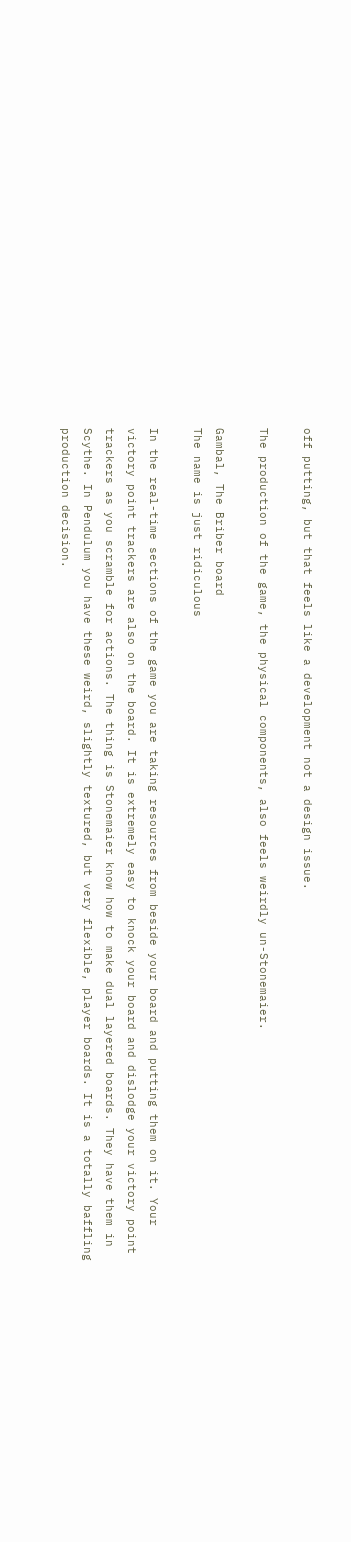off putting, but that feels like a development not a design issue.

The production of the game, the physical components, also feels weirdly un-Stonemaier.

Gambal, The Briber board
The name is just ridiculous

In the real-time sections of the game you are taking resources from beside your board and putting them on it. Your victory point trackers are also on the board. It is extremely easy to knock your board and dislodge your victory point trackers as you scramble for actions. The thing is Stonemaier know how to make dual layered boards. They have them in Scythe. In Pendulum you have these weird, slightly textured, but very flexible, player boards. It is a totally baffling production decision.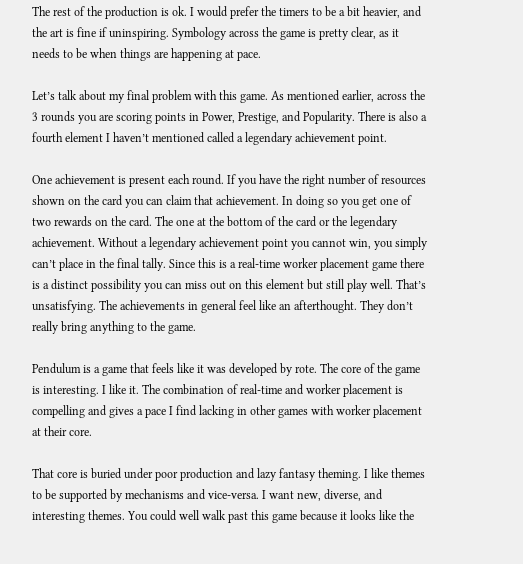The rest of the production is ok. I would prefer the timers to be a bit heavier, and the art is fine if uninspiring. Symbology across the game is pretty clear, as it needs to be when things are happening at pace.

Let’s talk about my final problem with this game. As mentioned earlier, across the 3 rounds you are scoring points in Power, Prestige, and Popularity. There is also a fourth element I haven’t mentioned called a legendary achievement point.

One achievement is present each round. If you have the right number of resources shown on the card you can claim that achievement. In doing so you get one of two rewards on the card. The one at the bottom of the card or the legendary achievement. Without a legendary achievement point you cannot win, you simply can’t place in the final tally. Since this is a real-time worker placement game there is a distinct possibility you can miss out on this element but still play well. That’s unsatisfying. The achievements in general feel like an afterthought. They don’t really bring anything to the game.

Pendulum is a game that feels like it was developed by rote. The core of the game is interesting. I like it. The combination of real-time and worker placement is compelling and gives a pace I find lacking in other games with worker placement at their core.

That core is buried under poor production and lazy fantasy theming. I like themes to be supported by mechanisms and vice-versa. I want new, diverse, and interesting themes. You could well walk past this game because it looks like the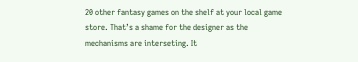20 other fantasy games on the shelf at your local game store. That’s a shame for the designer as the mechanisms are interseting. It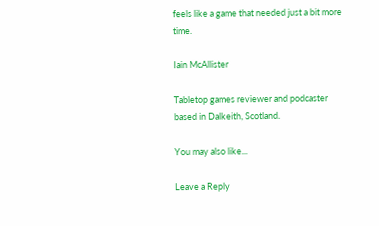feels like a game that needed just a bit more time.

Iain McAllister

Tabletop games reviewer and podcaster based in Dalkeith, Scotland.

You may also like...

Leave a Reply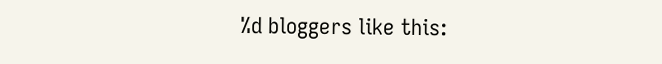%d bloggers like this: